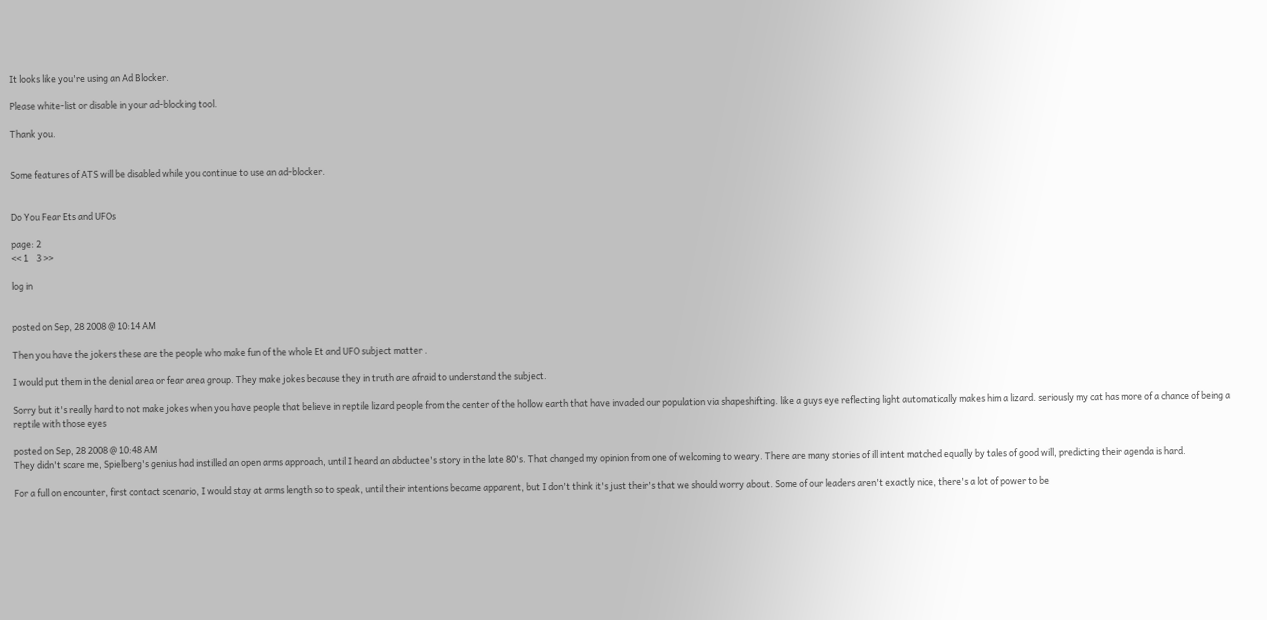It looks like you're using an Ad Blocker.

Please white-list or disable in your ad-blocking tool.

Thank you.


Some features of ATS will be disabled while you continue to use an ad-blocker.


Do You Fear Ets and UFOs

page: 2
<< 1    3 >>

log in


posted on Sep, 28 2008 @ 10:14 AM

Then you have the jokers these are the people who make fun of the whole Et and UFO subject matter .

I would put them in the denial area or fear area group. They make jokes because they in truth are afraid to understand the subject.

Sorry but it's really hard to not make jokes when you have people that believe in reptile lizard people from the center of the hollow earth that have invaded our population via shapeshifting. like a guys eye reflecting light automatically makes him a lizard. seriously my cat has more of a chance of being a reptile with those eyes

posted on Sep, 28 2008 @ 10:48 AM
They didn't scare me, Spielberg's genius had instilled an open arms approach, until I heard an abductee's story in the late 80's. That changed my opinion from one of welcoming to weary. There are many stories of ill intent matched equally by tales of good will, predicting their agenda is hard.

For a full on encounter, first contact scenario, I would stay at arms length so to speak, until their intentions became apparent, but I don't think it's just their's that we should worry about. Some of our leaders aren't exactly nice, there's a lot of power to be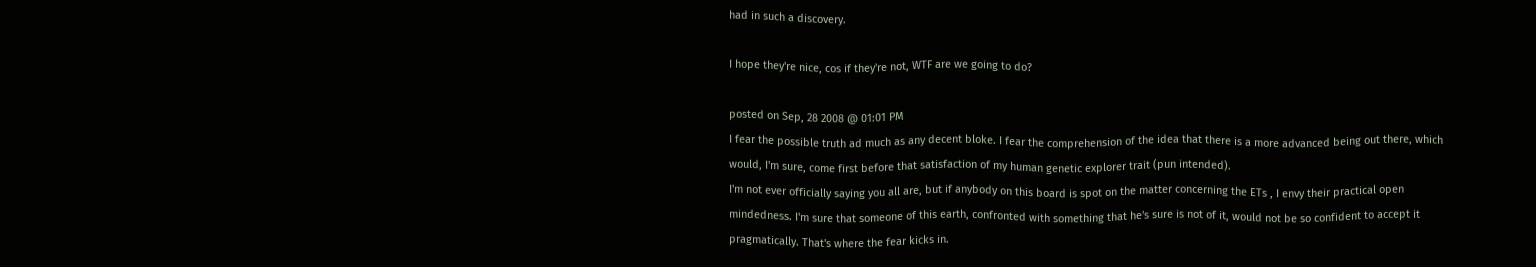had in such a discovery.

I hope they're nice, cos if they're not, WTF are we going to do?

posted on Sep, 28 2008 @ 01:01 PM
I fear the possible truth ad much as any decent bloke. I fear the comprehension of the idea that there is a more advanced being out there, which would, I'm sure, come first before that satisfaction of my human genetic explorer trait (pun intended).
I'm not ever officially saying you all are, but if anybody on this board is spot on the matter concerning the ETs , I envy their practical open mindedness. I'm sure that someone of this earth, confronted with something that he's sure is not of it, would not be so confident to accept it pragmatically. That's where the fear kicks in.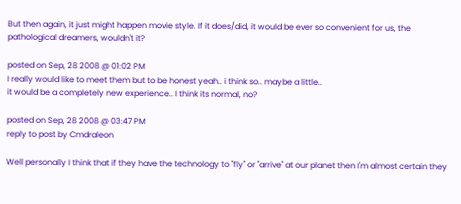But then again, it just might happen movie style. If it does/did, it would be ever so convenient for us, the pathological dreamers, wouldn't it?

posted on Sep, 28 2008 @ 01:02 PM
I really would like to meet them but to be honest yeah.. i think so.. maybe a little..
it would be a completely new experience.. I think its normal, no?

posted on Sep, 28 2008 @ 03:47 PM
reply to post by Cmdraleon

Well personally I think that if they have the technology to "fly" or "arrive" at our planet then I'm almost certain they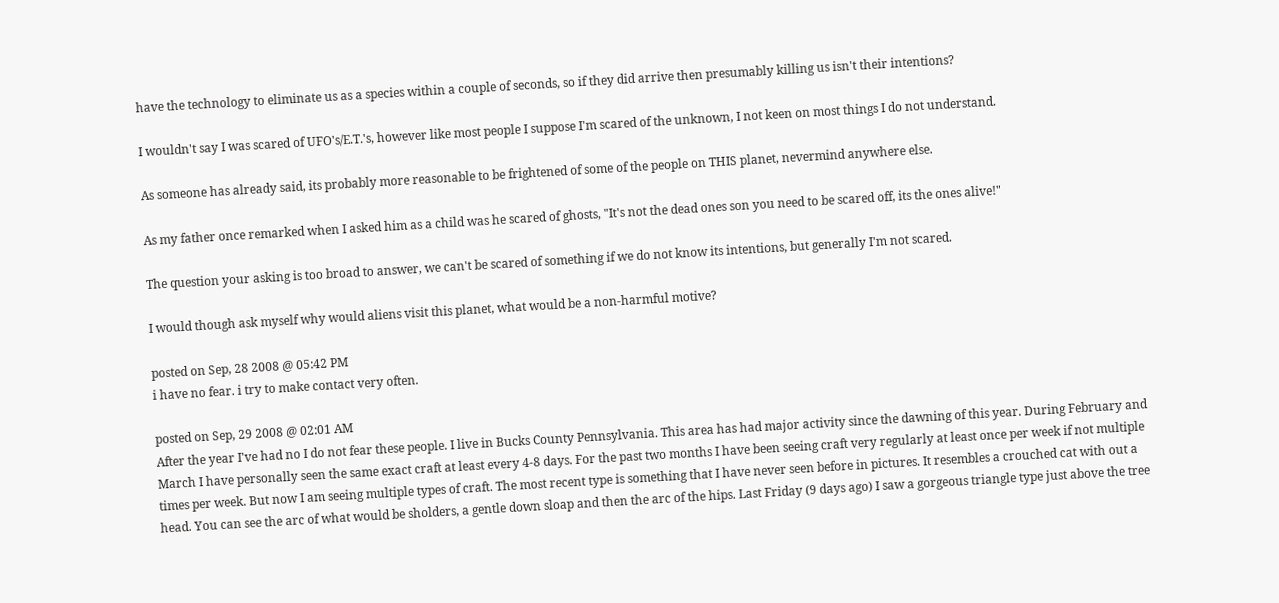have the technology to eliminate us as a species within a couple of seconds, so if they did arrive then presumably killing us isn't their intentions?

I wouldn't say I was scared of UFO's/E.T.'s, however like most people I suppose I'm scared of the unknown, I not keen on most things I do not understand.

As someone has already said, its probably more reasonable to be frightened of some of the people on THIS planet, nevermind anywhere else.

As my father once remarked when I asked him as a child was he scared of ghosts, "It's not the dead ones son you need to be scared off, its the ones alive!"

The question your asking is too broad to answer, we can't be scared of something if we do not know its intentions, but generally I'm not scared.

I would though ask myself why would aliens visit this planet, what would be a non-harmful motive?

posted on Sep, 28 2008 @ 05:42 PM
i have no fear. i try to make contact very often.

posted on Sep, 29 2008 @ 02:01 AM
After the year I've had no I do not fear these people. I live in Bucks County Pennsylvania. This area has had major activity since the dawning of this year. During February and March I have personally seen the same exact craft at least every 4-8 days. For the past two months I have been seeing craft very regularly at least once per week if not multiple times per week. But now I am seeing multiple types of craft. The most recent type is something that I have never seen before in pictures. It resembles a crouched cat with out a head. You can see the arc of what would be sholders, a gentle down sloap and then the arc of the hips. Last Friday (9 days ago) I saw a gorgeous triangle type just above the tree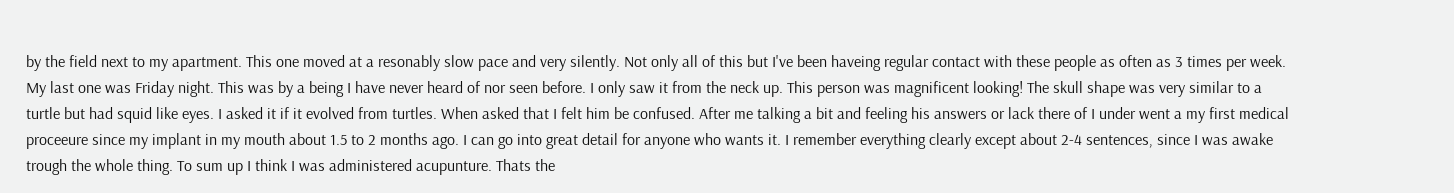by the field next to my apartment. This one moved at a resonably slow pace and very silently. Not only all of this but I've been haveing regular contact with these people as often as 3 times per week. My last one was Friday night. This was by a being I have never heard of nor seen before. I only saw it from the neck up. This person was magnificent looking! The skull shape was very similar to a turtle but had squid like eyes. I asked it if it evolved from turtles. When asked that I felt him be confused. After me talking a bit and feeling his answers or lack there of I under went a my first medical proceeure since my implant in my mouth about 1.5 to 2 months ago. I can go into great detail for anyone who wants it. I remember everything clearly except about 2-4 sentences, since I was awake trough the whole thing. To sum up I think I was administered acupunture. Thats the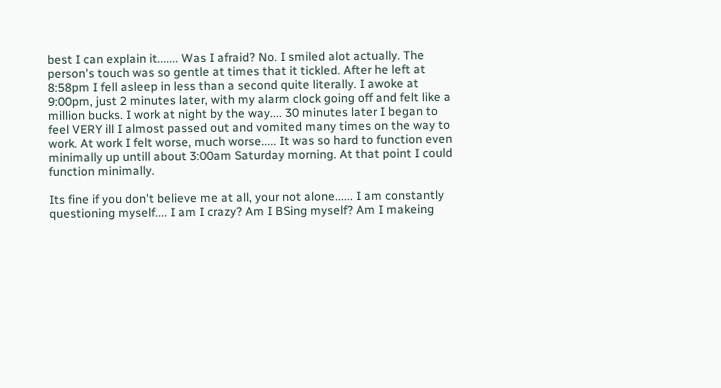best I can explain it....... Was I afraid? No. I smiled alot actually. The person's touch was so gentle at times that it tickled. After he left at 8:58pm I fell asleep in less than a second quite literally. I awoke at 9:00pm, just 2 minutes later, with my alarm clock going off and felt like a million bucks. I work at night by the way.... 30 minutes later I began to feel VERY ill I almost passed out and vomited many times on the way to work. At work I felt worse, much worse..... It was so hard to function even minimally up untill about 3:00am Saturday morning. At that point I could function minimally.

Its fine if you don't believe me at all, your not alone...... I am constantly questioning myself.... I am I crazy? Am I BSing myself? Am I makeing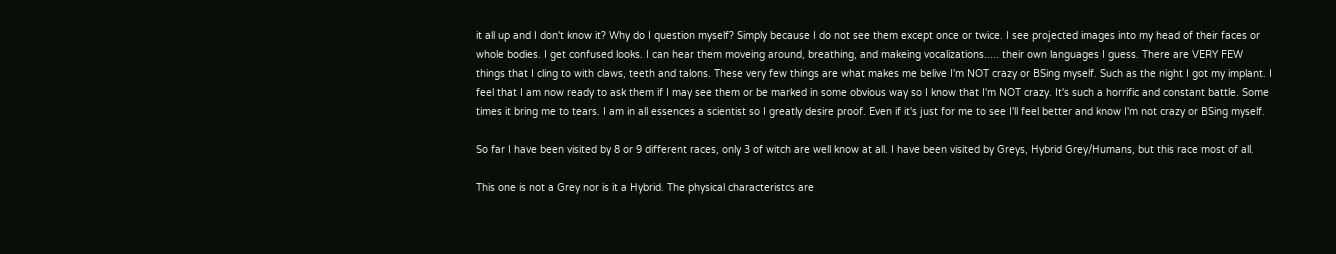it all up and I don't know it? Why do I question myself? Simply because I do not see them except once or twice. I see projected images into my head of their faces or whole bodies. I get confused looks. I can hear them moveing around, breathing, and makeing vocalizations..... their own languages I guess. There are VERY FEW things that I cling to with claws, teeth and talons. These very few things are what makes me belive I'm NOT crazy or BSing myself. Such as the night I got my implant. I feel that I am now ready to ask them if I may see them or be marked in some obvious way so I know that I'm NOT crazy. It's such a horrific and constant battle. Some times it bring me to tears. I am in all essences a scientist so I greatly desire proof. Even if it's just for me to see I'll feel better and know I'm not crazy or BSing myself.

So far I have been visited by 8 or 9 different races, only 3 of witch are well know at all. I have been visited by Greys, Hybrid Grey/Humans, but this race most of all.

This one is not a Grey nor is it a Hybrid. The physical characteristcs are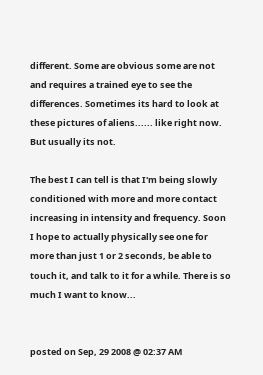different. Some are obvious some are not and requires a trained eye to see the differences. Sometimes its hard to look at these pictures of aliens...... like right now. But usually its not.

The best I can tell is that I'm being slowly conditioned with more and more contact increasing in intensity and frequency. Soon I hope to actually physically see one for more than just 1 or 2 seconds, be able to touch it, and talk to it for a while. There is so much I want to know...


posted on Sep, 29 2008 @ 02:37 AM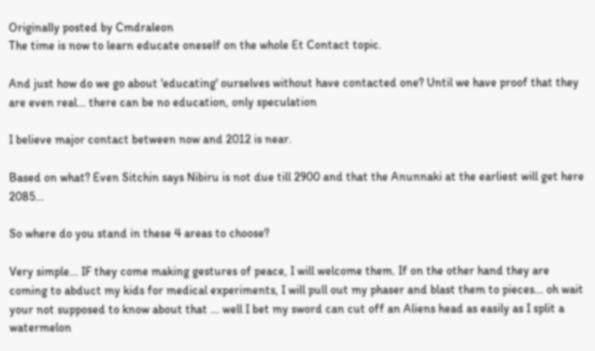Originally posted by Cmdraleon
The time is now to learn educate oneself on the whole Et Contact topic.

And just how do we go about 'educating' ourselves without have contacted one? Until we have proof that they are even real... there can be no education, only speculation

I believe major contact between now and 2012 is near.

Based on what? Even Sitchin says Nibiru is not due till 2900 and that the Anunnaki at the earliest will get here 2085...

So where do you stand in these 4 areas to choose?

Very simple... IF they come making gestures of peace, I will welcome them. If on the other hand they are coming to abduct my kids for medical experiments, I will pull out my phaser and blast them to pieces... oh wait your not supposed to know about that ... well I bet my sword can cut off an Aliens head as easily as I split a watermelon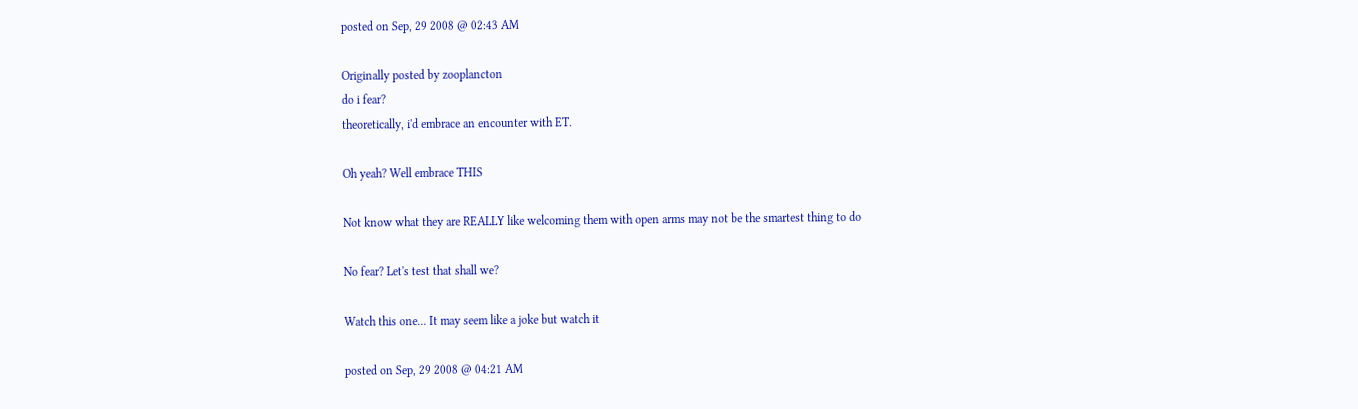posted on Sep, 29 2008 @ 02:43 AM

Originally posted by zooplancton
do i fear?
theoretically, i'd embrace an encounter with ET.

Oh yeah? Well embrace THIS

Not know what they are REALLY like welcoming them with open arms may not be the smartest thing to do

No fear? Let's test that shall we?

Watch this one... It may seem like a joke but watch it

posted on Sep, 29 2008 @ 04:21 AM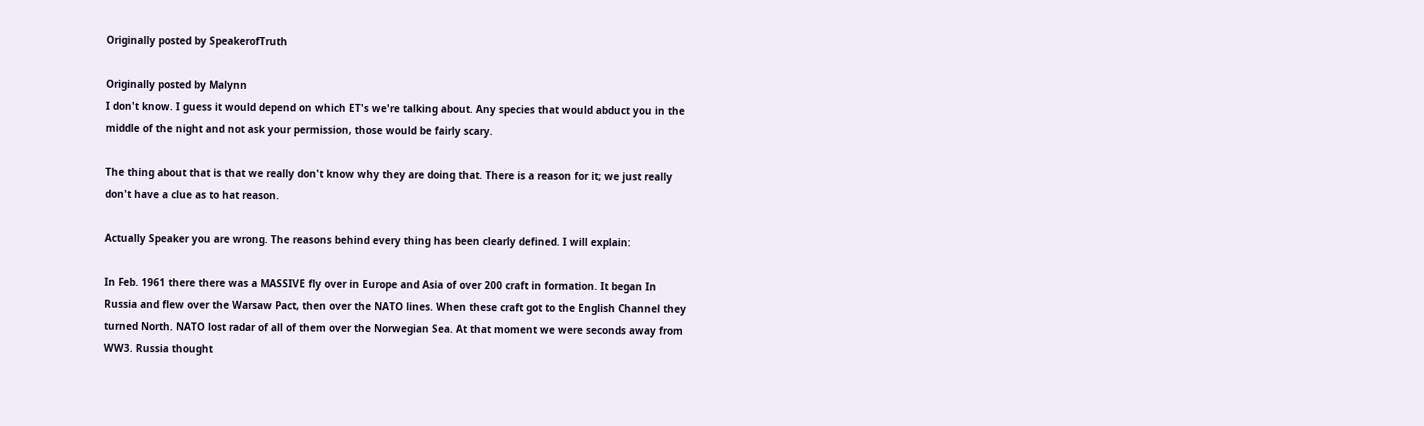Originally posted by SpeakerofTruth

Originally posted by Malynn
I don't know. I guess it would depend on which ET's we're talking about. Any species that would abduct you in the middle of the night and not ask your permission, those would be fairly scary.

The thing about that is that we really don't know why they are doing that. There is a reason for it; we just really don't have a clue as to hat reason.

Actually Speaker you are wrong. The reasons behind every thing has been clearly defined. I will explain:

In Feb. 1961 there there was a MASSIVE fly over in Europe and Asia of over 200 craft in formation. It began In Russia and flew over the Warsaw Pact, then over the NATO lines. When these craft got to the English Channel they turned North. NATO lost radar of all of them over the Norwegian Sea. At that moment we were seconds away from WW3. Russia thought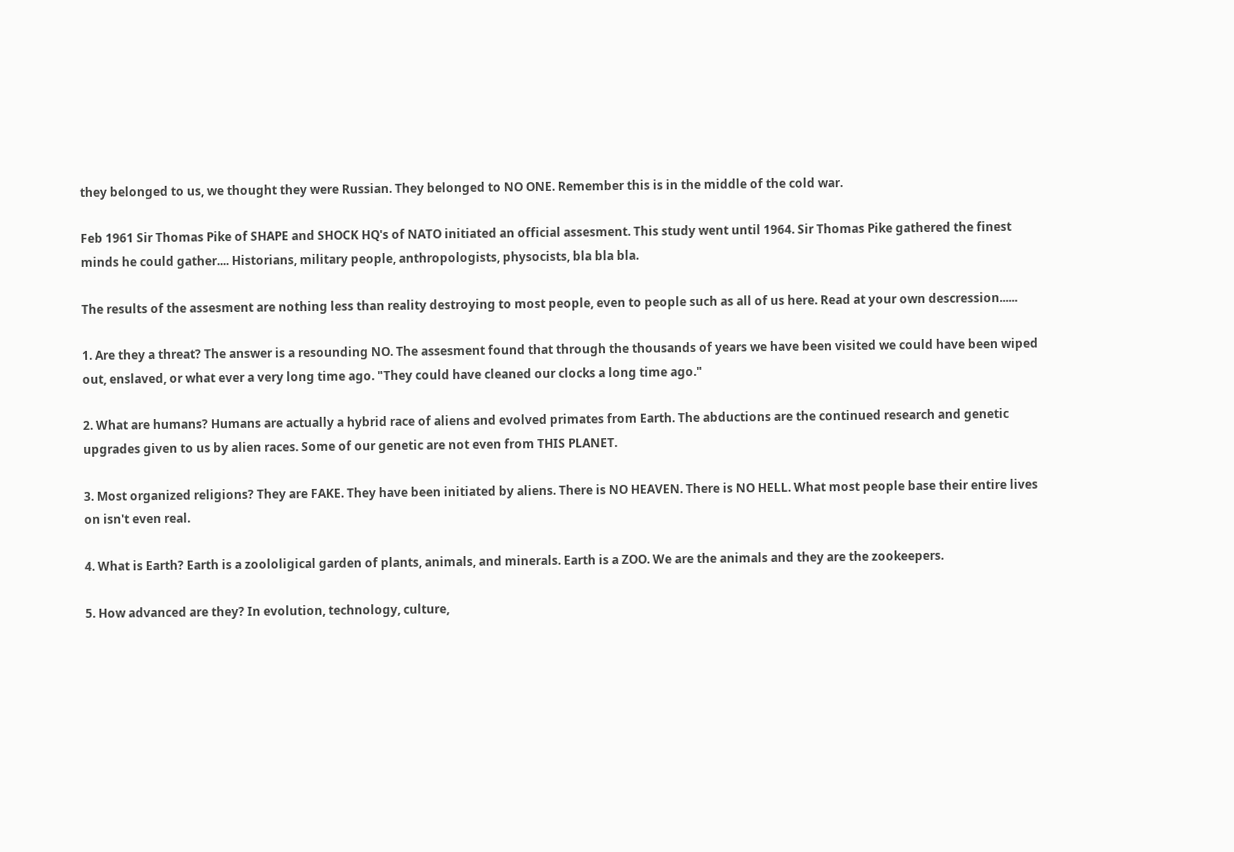they belonged to us, we thought they were Russian. They belonged to NO ONE. Remember this is in the middle of the cold war.

Feb 1961 Sir Thomas Pike of SHAPE and SHOCK HQ's of NATO initiated an official assesment. This study went until 1964. Sir Thomas Pike gathered the finest minds he could gather.... Historians, military people, anthropologists, physocists, bla bla bla.

The results of the assesment are nothing less than reality destroying to most people, even to people such as all of us here. Read at your own descression......

1. Are they a threat? The answer is a resounding NO. The assesment found that through the thousands of years we have been visited we could have been wiped out, enslaved, or what ever a very long time ago. "They could have cleaned our clocks a long time ago."

2. What are humans? Humans are actually a hybrid race of aliens and evolved primates from Earth. The abductions are the continued research and genetic upgrades given to us by alien races. Some of our genetic are not even from THIS PLANET.

3. Most organized religions? They are FAKE. They have been initiated by aliens. There is NO HEAVEN. There is NO HELL. What most people base their entire lives on isn't even real.

4. What is Earth? Earth is a zoololigical garden of plants, animals, and minerals. Earth is a ZOO. We are the animals and they are the zookeepers.

5. How advanced are they? In evolution, technology, culture,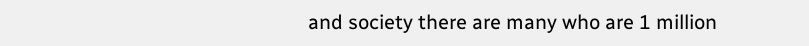and society there are many who are 1 million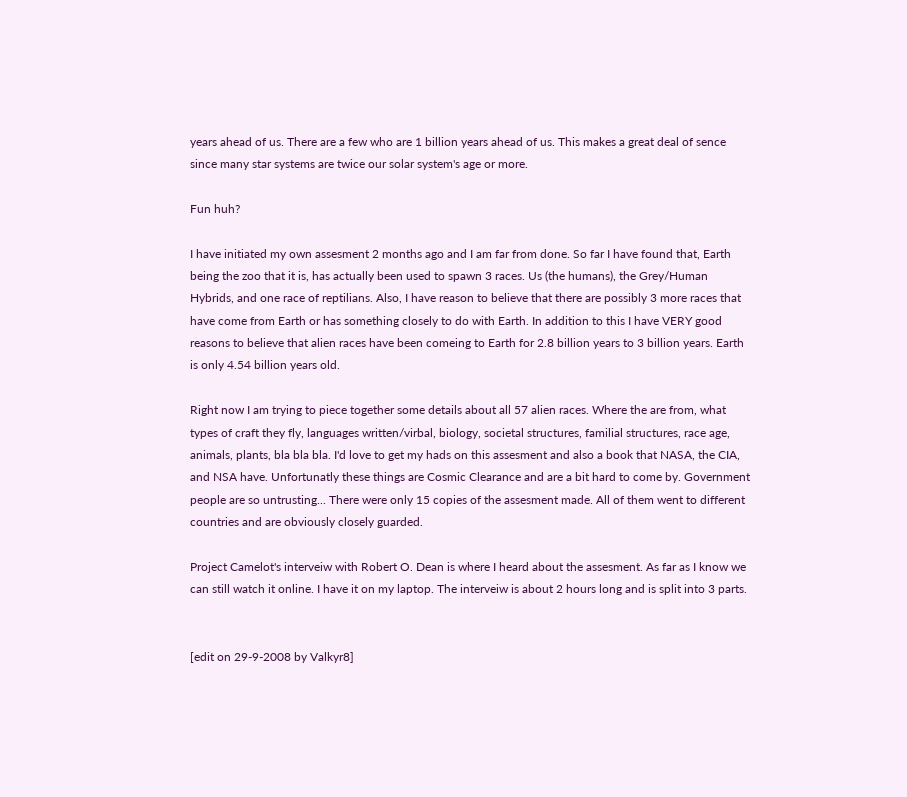years ahead of us. There are a few who are 1 billion years ahead of us. This makes a great deal of sence since many star systems are twice our solar system's age or more.

Fun huh?

I have initiated my own assesment 2 months ago and I am far from done. So far I have found that, Earth being the zoo that it is, has actually been used to spawn 3 races. Us (the humans), the Grey/Human Hybrids, and one race of reptilians. Also, I have reason to believe that there are possibly 3 more races that have come from Earth or has something closely to do with Earth. In addition to this I have VERY good reasons to believe that alien races have been comeing to Earth for 2.8 billion years to 3 billion years. Earth is only 4.54 billion years old.

Right now I am trying to piece together some details about all 57 alien races. Where the are from, what types of craft they fly, languages written/virbal, biology, societal structures, familial structures, race age, animals, plants, bla bla bla. I'd love to get my hads on this assesment and also a book that NASA, the CIA, and NSA have. Unfortunatly these things are Cosmic Clearance and are a bit hard to come by. Government people are so untrusting... There were only 15 copies of the assesment made. All of them went to different countries and are obviously closely guarded.

Project Camelot's interveiw with Robert O. Dean is where I heard about the assesment. As far as I know we can still watch it online. I have it on my laptop. The interveiw is about 2 hours long and is split into 3 parts.


[edit on 29-9-2008 by Valkyr8]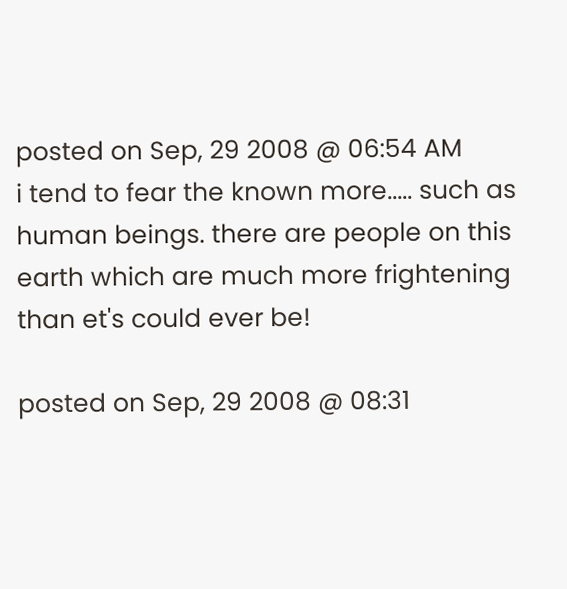posted on Sep, 29 2008 @ 06:54 AM
i tend to fear the known more..... such as human beings. there are people on this earth which are much more frightening than et's could ever be!

posted on Sep, 29 2008 @ 08:31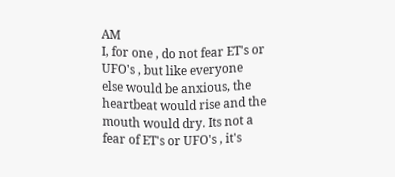AM
I, for one , do not fear ET's or UFO's , but like everyone else would be anxious, the heartbeat would rise and the mouth would dry. Its not a fear of ET's or UFO's , it's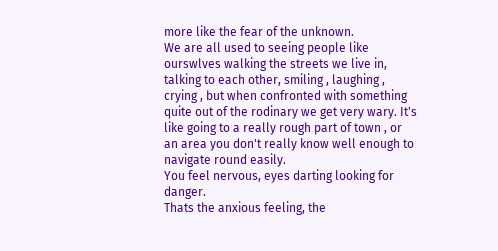more like the fear of the unknown.
We are all used to seeing people like ourswlves walking the streets we live in, talking to each other, smiling , laughing , crying , but when confronted with something quite out of the rodinary we get very wary. It's like going to a really rough part of town , or an area you don't really know well enough to navigate round easily.
You feel nervous, eyes darting looking for danger.
Thats the anxious feeling, the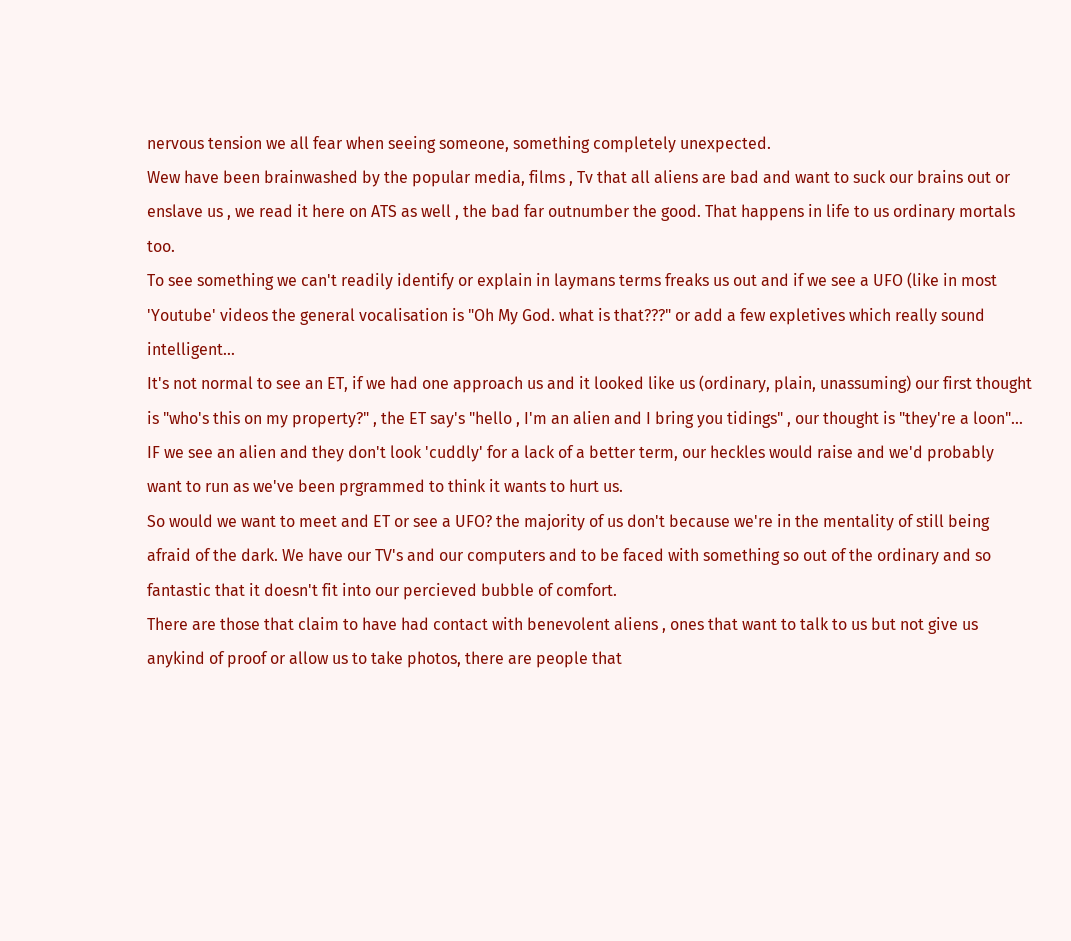nervous tension we all fear when seeing someone, something completely unexpected.
Wew have been brainwashed by the popular media, films , Tv that all aliens are bad and want to suck our brains out or enslave us , we read it here on ATS as well , the bad far outnumber the good. That happens in life to us ordinary mortals too.
To see something we can't readily identify or explain in laymans terms freaks us out and if we see a UFO (like in most 'Youtube' videos the general vocalisation is "Oh My God. what is that???" or add a few expletives which really sound intelligent...
It's not normal to see an ET, if we had one approach us and it looked like us (ordinary, plain, unassuming) our first thought is "who's this on my property?" , the ET say's "hello , I'm an alien and I bring you tidings" , our thought is "they're a loon"...
IF we see an alien and they don't look 'cuddly' for a lack of a better term, our heckles would raise and we'd probably want to run as we've been prgrammed to think it wants to hurt us.
So would we want to meet and ET or see a UFO? the majority of us don't because we're in the mentality of still being afraid of the dark. We have our TV's and our computers and to be faced with something so out of the ordinary and so fantastic that it doesn't fit into our percieved bubble of comfort.
There are those that claim to have had contact with benevolent aliens , ones that want to talk to us but not give us anykind of proof or allow us to take photos, there are people that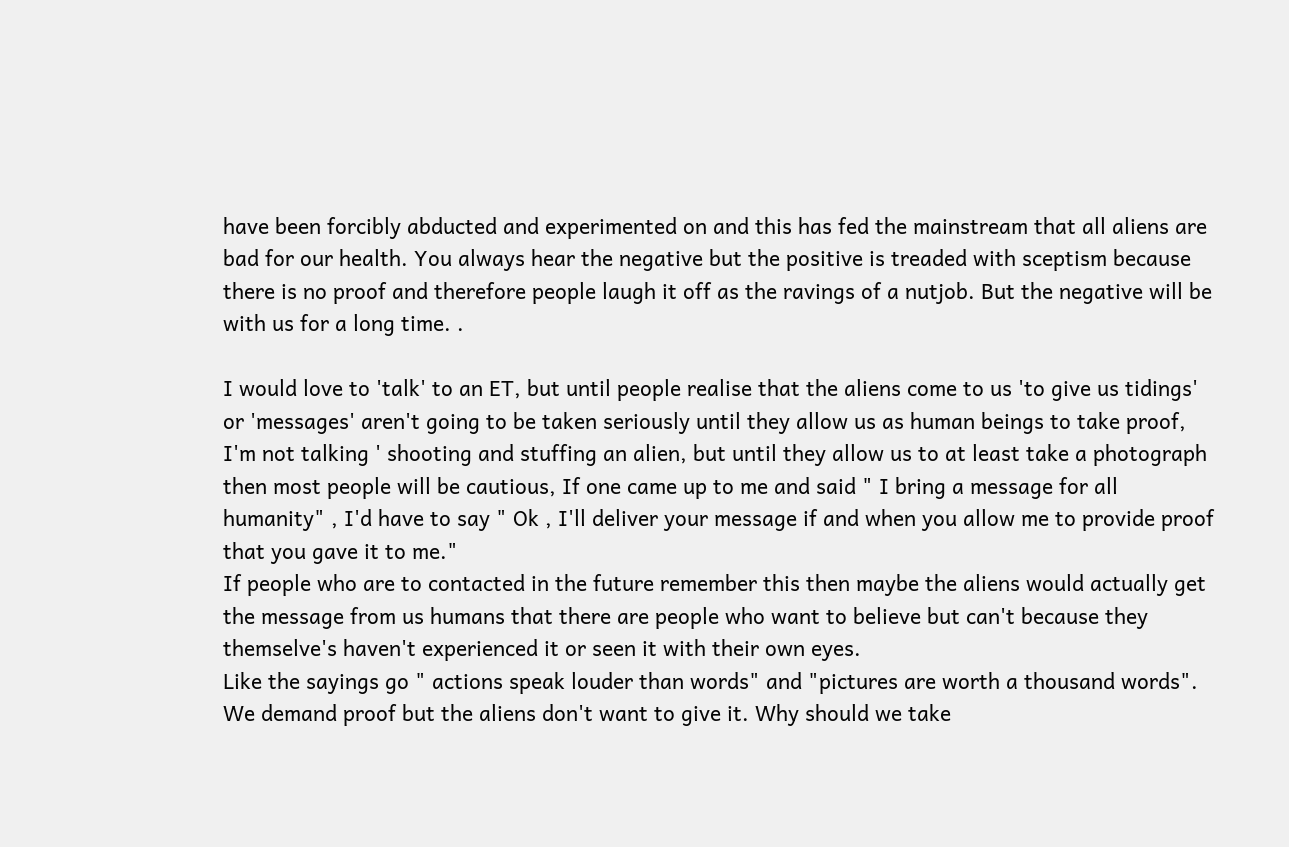have been forcibly abducted and experimented on and this has fed the mainstream that all aliens are bad for our health. You always hear the negative but the positive is treaded with sceptism because there is no proof and therefore people laugh it off as the ravings of a nutjob. But the negative will be with us for a long time. .

I would love to 'talk' to an ET, but until people realise that the aliens come to us 'to give us tidings' or 'messages' aren't going to be taken seriously until they allow us as human beings to take proof, I'm not talking ' shooting and stuffing an alien, but until they allow us to at least take a photograph then most people will be cautious, If one came up to me and said " I bring a message for all humanity" , I'd have to say " Ok , I'll deliver your message if and when you allow me to provide proof that you gave it to me."
If people who are to contacted in the future remember this then maybe the aliens would actually get the message from us humans that there are people who want to believe but can't because they themselve's haven't experienced it or seen it with their own eyes.
Like the sayings go " actions speak louder than words" and "pictures are worth a thousand words".
We demand proof but the aliens don't want to give it. Why should we take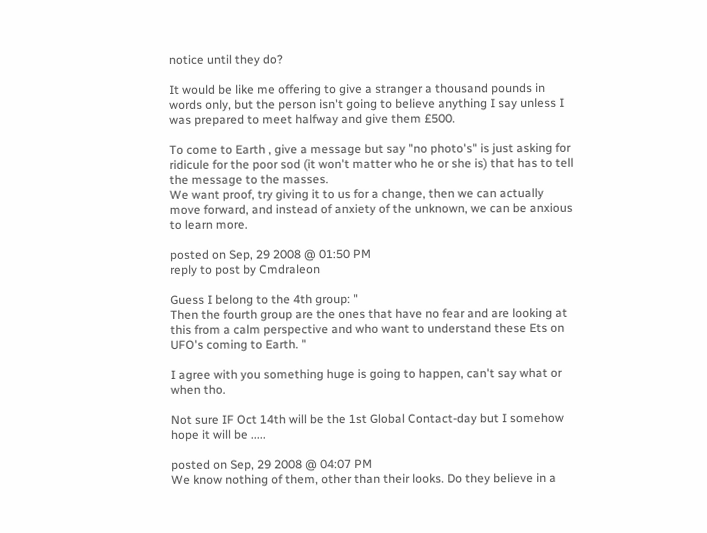notice until they do?

It would be like me offering to give a stranger a thousand pounds in words only, but the person isn't going to believe anything I say unless I was prepared to meet halfway and give them £500.

To come to Earth , give a message but say "no photo's" is just asking for ridicule for the poor sod (it won't matter who he or she is) that has to tell the message to the masses.
We want proof, try giving it to us for a change, then we can actually move forward, and instead of anxiety of the unknown, we can be anxious to learn more.

posted on Sep, 29 2008 @ 01:50 PM
reply to post by Cmdraleon

Guess I belong to the 4th group: "
Then the fourth group are the ones that have no fear and are looking at this from a calm perspective and who want to understand these Ets on UFO's coming to Earth. "

I agree with you something huge is going to happen, can't say what or when tho.

Not sure IF Oct 14th will be the 1st Global Contact-day but I somehow hope it will be .....

posted on Sep, 29 2008 @ 04:07 PM
We know nothing of them, other than their looks. Do they believe in a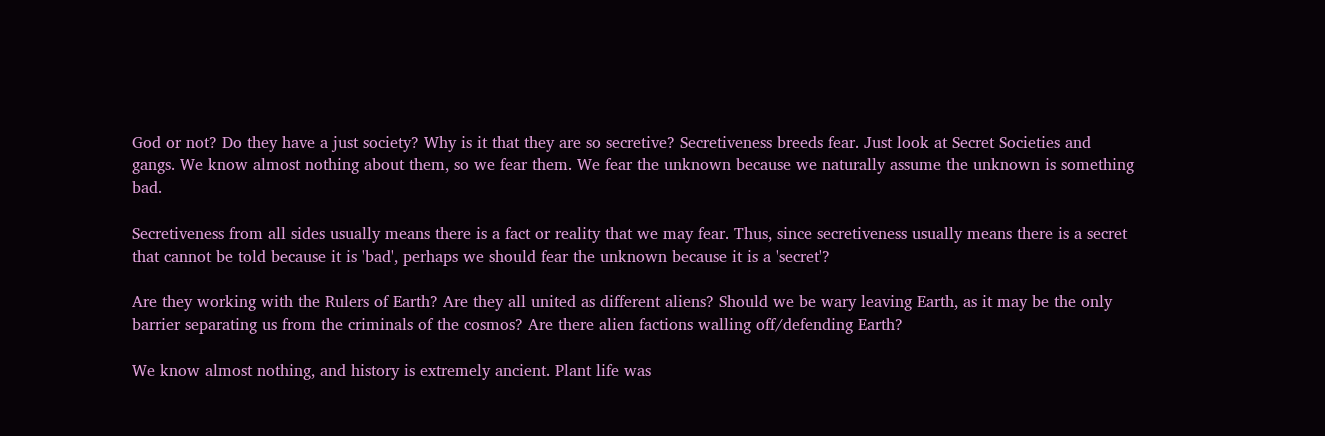God or not? Do they have a just society? Why is it that they are so secretive? Secretiveness breeds fear. Just look at Secret Societies and gangs. We know almost nothing about them, so we fear them. We fear the unknown because we naturally assume the unknown is something bad.

Secretiveness from all sides usually means there is a fact or reality that we may fear. Thus, since secretiveness usually means there is a secret that cannot be told because it is 'bad', perhaps we should fear the unknown because it is a 'secret'?

Are they working with the Rulers of Earth? Are they all united as different aliens? Should we be wary leaving Earth, as it may be the only barrier separating us from the criminals of the cosmos? Are there alien factions walling off/defending Earth?

We know almost nothing, and history is extremely ancient. Plant life was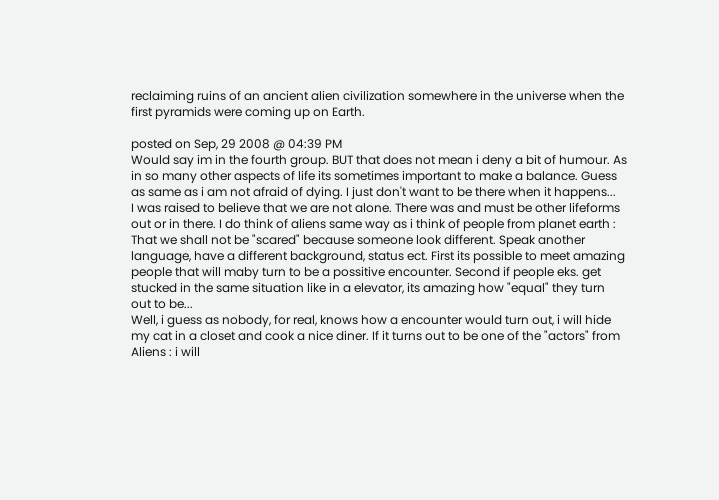reclaiming ruins of an ancient alien civilization somewhere in the universe when the first pyramids were coming up on Earth.

posted on Sep, 29 2008 @ 04:39 PM
Would say im in the fourth group. BUT that does not mean i deny a bit of humour. As in so many other aspects of life its sometimes important to make a balance. Guess as same as i am not afraid of dying. I just don't want to be there when it happens...
I was raised to believe that we are not alone. There was and must be other lifeforms out or in there. I do think of aliens same way as i think of people from planet earth : That we shall not be "scared" because someone look different. Speak another language, have a different background, status ect. First its possible to meet amazing people that will maby turn to be a possitive encounter. Second if people eks. get stucked in the same situation like in a elevator, its amazing how "equal" they turn out to be...
Well, i guess as nobody, for real, knows how a encounter would turn out, i will hide my cat in a closet and cook a nice diner. If it turns out to be one of the "actors" from Aliens : i will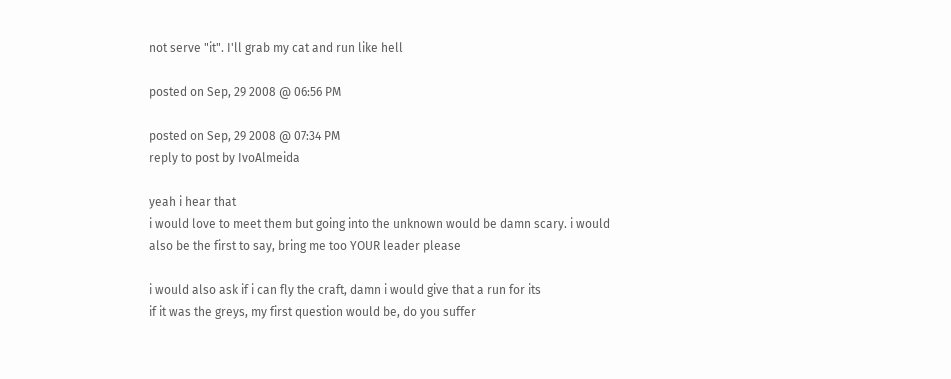not serve "it". I'll grab my cat and run like hell

posted on Sep, 29 2008 @ 06:56 PM

posted on Sep, 29 2008 @ 07:34 PM
reply to post by IvoAlmeida

yeah i hear that
i would love to meet them but going into the unknown would be damn scary. i would also be the first to say, bring me too YOUR leader please

i would also ask if i can fly the craft, damn i would give that a run for its
if it was the greys, my first question would be, do you suffer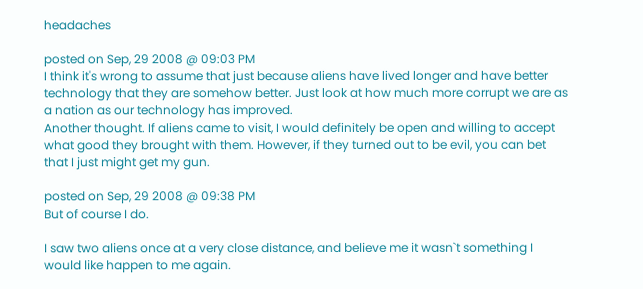headaches

posted on Sep, 29 2008 @ 09:03 PM
I think it's wrong to assume that just because aliens have lived longer and have better technology that they are somehow better. Just look at how much more corrupt we are as a nation as our technology has improved.
Another thought. If aliens came to visit, I would definitely be open and willing to accept what good they brought with them. However, if they turned out to be evil, you can bet that I just might get my gun.

posted on Sep, 29 2008 @ 09:38 PM
But of course I do.

I saw two aliens once at a very close distance, and believe me it wasn`t something I would like happen to me again.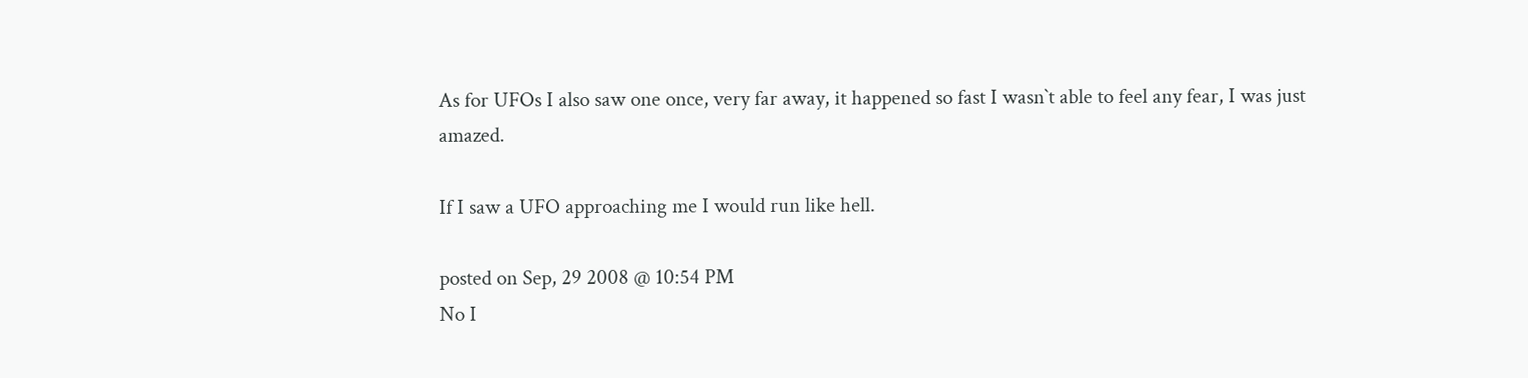As for UFOs I also saw one once, very far away, it happened so fast I wasn`t able to feel any fear, I was just amazed.

If I saw a UFO approaching me I would run like hell.

posted on Sep, 29 2008 @ 10:54 PM
No I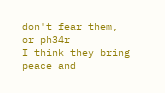don't fear them, or ph34r
I think they bring peace and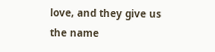love, and they give us the name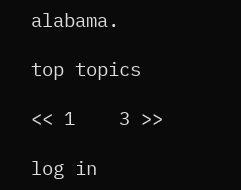alabama.

top topics

<< 1    3 >>

log in